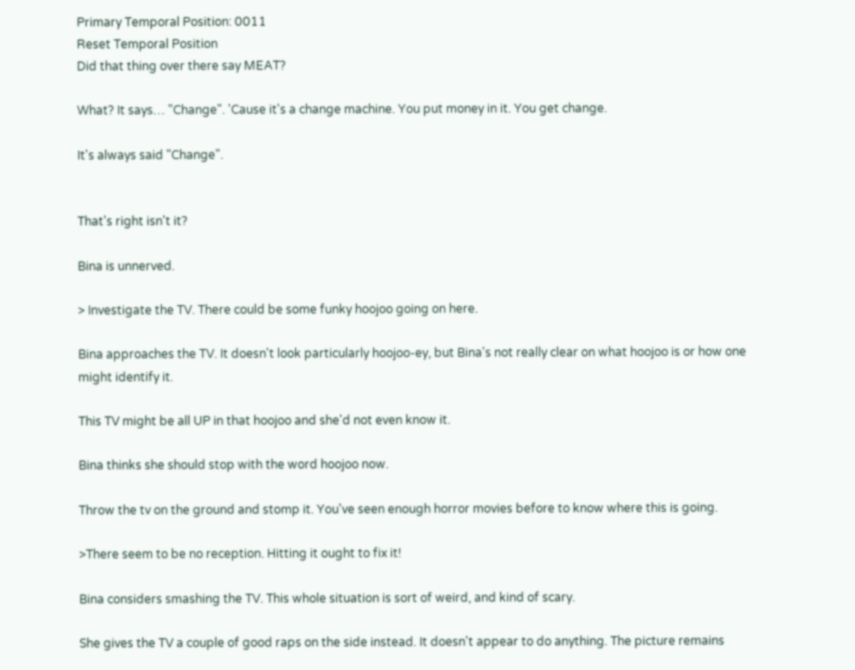Primary Temporal Position: 0011
Reset Temporal Position
Did that thing over there say MEAT?

What? It says… "Change". 'Cause it's a change machine. You put money in it. You get change.

It's always said "Change".


That's right isn't it?

Bina is unnerved.

> Investigate the TV. There could be some funky hoojoo going on here.

Bina approaches the TV. It doesn't look particularly hoojoo-ey, but Bina's not really clear on what hoojoo is or how one might identify it.

This TV might be all UP in that hoojoo and she'd not even know it.

Bina thinks she should stop with the word hoojoo now.

Throw the tv on the ground and stomp it. You've seen enough horror movies before to know where this is going.

>There seem to be no reception. Hitting it ought to fix it!

Bina considers smashing the TV. This whole situation is sort of weird, and kind of scary.

She gives the TV a couple of good raps on the side instead. It doesn't appear to do anything. The picture remains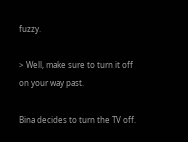fuzzy.

> Well, make sure to turn it off on your way past.

Bina decides to turn the TV off.